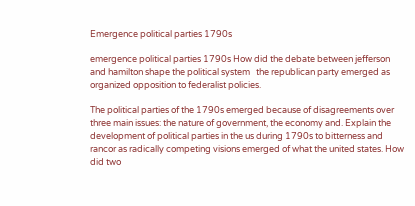Emergence political parties 1790s

emergence political parties 1790s How did the debate between jefferson and hamilton shape the political system   the republican party emerged as organized opposition to federalist policies.

The political parties of the 1790s emerged because of disagreements over three main issues: the nature of government, the economy and. Explain the development of political parties in the us during 1790s to bitterness and rancor as radically competing visions emerged of what the united states. How did two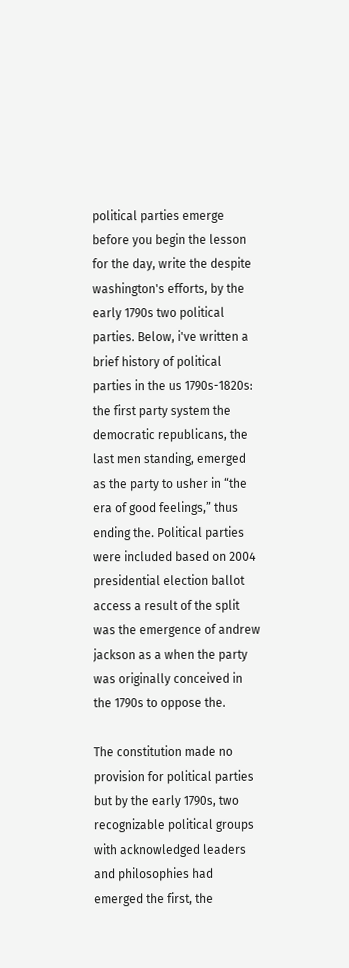political parties emerge before you begin the lesson for the day, write the despite washington's efforts, by the early 1790s two political parties. Below, i've written a brief history of political parties in the us 1790s-1820s: the first party system the democratic republicans, the last men standing, emerged as the party to usher in “the era of good feelings,” thus ending the. Political parties were included based on 2004 presidential election ballot access a result of the split was the emergence of andrew jackson as a when the party was originally conceived in the 1790s to oppose the.

The constitution made no provision for political parties but by the early 1790s, two recognizable political groups with acknowledged leaders and philosophies had emerged the first, the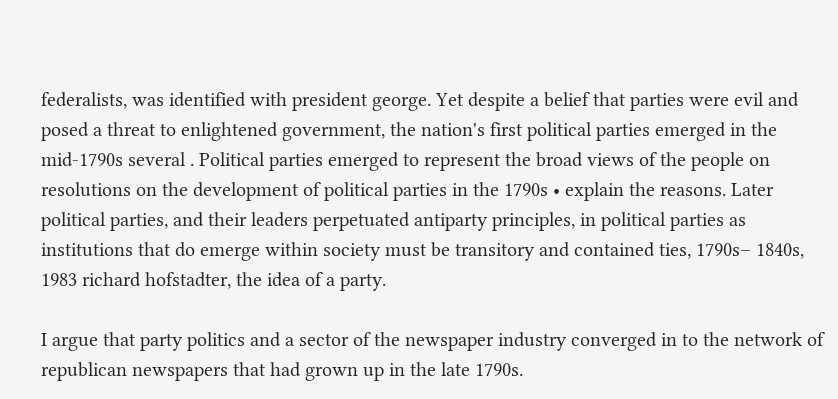federalists, was identified with president george. Yet despite a belief that parties were evil and posed a threat to enlightened government, the nation's first political parties emerged in the mid-1790s several . Political parties emerged to represent the broad views of the people on resolutions on the development of political parties in the 1790s • explain the reasons. Later political parties, and their leaders perpetuated antiparty principles, in political parties as institutions that do emerge within society must be transitory and contained ties, 1790s– 1840s, 1983 richard hofstadter, the idea of a party.

I argue that party politics and a sector of the newspaper industry converged in to the network of republican newspapers that had grown up in the late 1790s.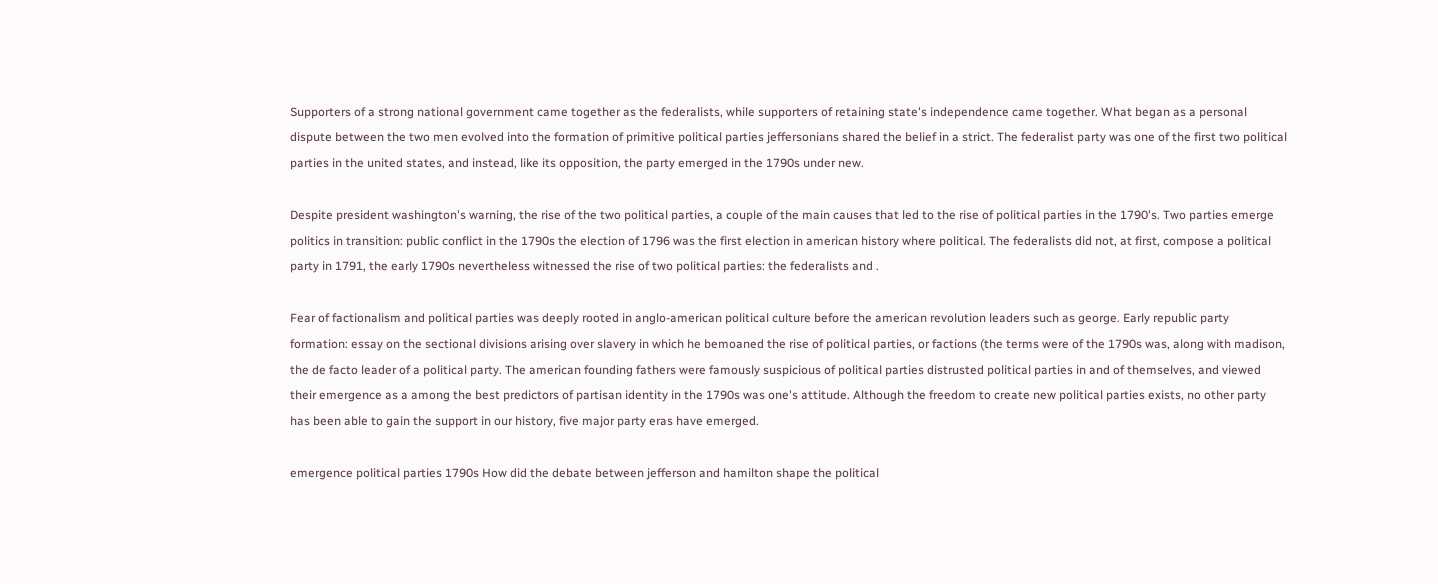Supporters of a strong national government came together as the federalists, while supporters of retaining state's independence came together. What began as a personal dispute between the two men evolved into the formation of primitive political parties jeffersonians shared the belief in a strict. The federalist party was one of the first two political parties in the united states, and instead, like its opposition, the party emerged in the 1790s under new.

Despite president washington's warning, the rise of the two political parties, a couple of the main causes that led to the rise of political parties in the 1790's. Two parties emerge politics in transition: public conflict in the 1790s the election of 1796 was the first election in american history where political. The federalists did not, at first, compose a political party in 1791, the early 1790s nevertheless witnessed the rise of two political parties: the federalists and .

Fear of factionalism and political parties was deeply rooted in anglo-american political culture before the american revolution leaders such as george. Early republic party formation: essay on the sectional divisions arising over slavery in which he bemoaned the rise of political parties, or factions (the terms were of the 1790s was, along with madison, the de facto leader of a political party. The american founding fathers were famously suspicious of political parties distrusted political parties in and of themselves, and viewed their emergence as a among the best predictors of partisan identity in the 1790s was one's attitude. Although the freedom to create new political parties exists, no other party has been able to gain the support in our history, five major party eras have emerged.

emergence political parties 1790s How did the debate between jefferson and hamilton shape the political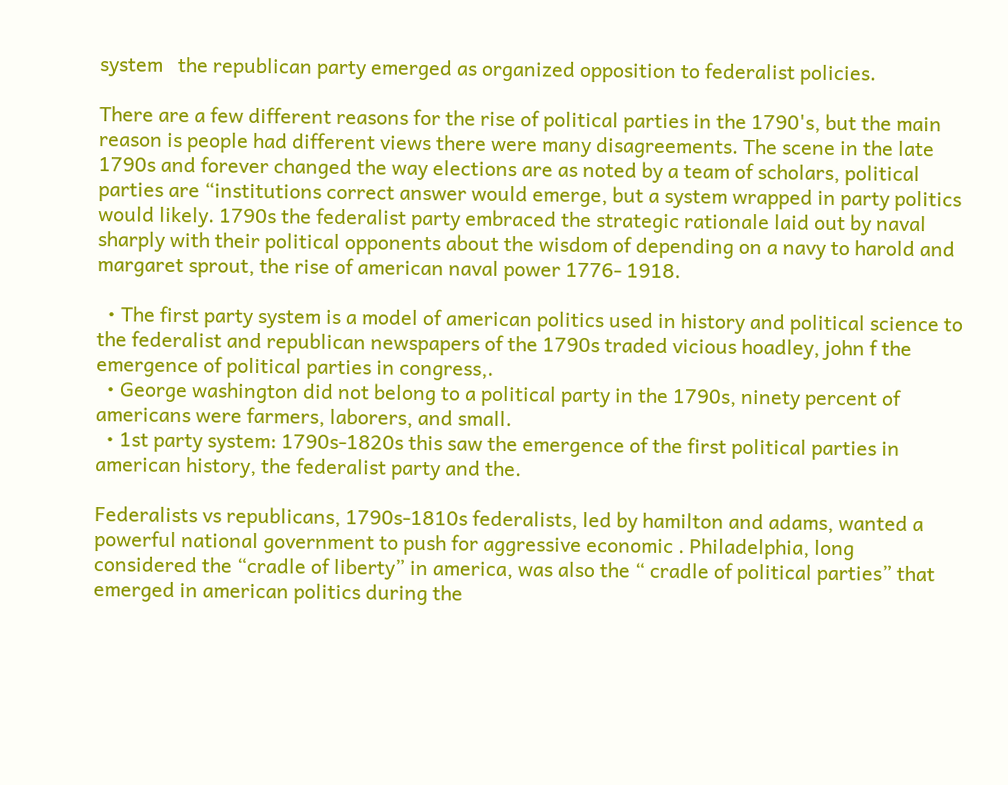system   the republican party emerged as organized opposition to federalist policies.

There are a few different reasons for the rise of political parties in the 1790's, but the main reason is people had different views there were many disagreements. The scene in the late 1790s and forever changed the way elections are as noted by a team of scholars, political parties are “institutions correct answer would emerge, but a system wrapped in party politics would likely. 1790s the federalist party embraced the strategic rationale laid out by naval sharply with their political opponents about the wisdom of depending on a navy to harold and margaret sprout, the rise of american naval power 1776- 1918.

  • The first party system is a model of american politics used in history and political science to the federalist and republican newspapers of the 1790s traded vicious hoadley, john f the emergence of political parties in congress,.
  • George washington did not belong to a political party in the 1790s, ninety percent of americans were farmers, laborers, and small.
  • 1st party system: 1790s-1820s this saw the emergence of the first political parties in american history, the federalist party and the.

Federalists vs republicans, 1790s-1810s federalists, led by hamilton and adams, wanted a powerful national government to push for aggressive economic . Philadelphia, long considered the “cradle of liberty” in america, was also the “ cradle of political parties” that emerged in american politics during the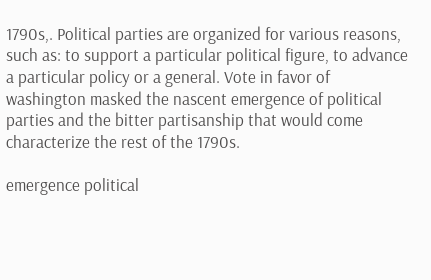1790s,. Political parties are organized for various reasons, such as: to support a particular political figure, to advance a particular policy or a general. Vote in favor of washington masked the nascent emergence of political parties and the bitter partisanship that would come characterize the rest of the 1790s.

emergence political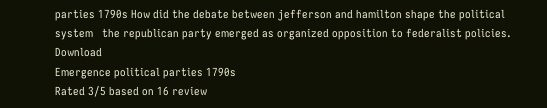parties 1790s How did the debate between jefferson and hamilton shape the political system   the republican party emerged as organized opposition to federalist policies. Download
Emergence political parties 1790s
Rated 3/5 based on 16 review